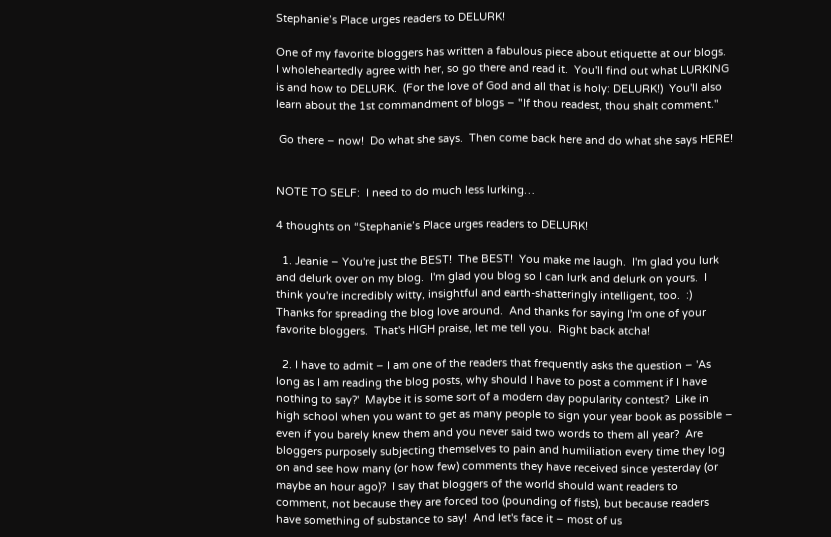Stephanie’s Place urges readers to DELURK!

One of my favorite bloggers has written a fabulous piece about etiquette at our blogs.  I wholeheartedly agree with her, so go there and read it.  You'll find out what LURKING is and how to DELURK.  (For the love of God and all that is holy: DELURK!)  You'll also learn about the 1st commandment of blogs – "If thou readest, thou shalt comment."

 Go there – now!  Do what she says.  Then come back here and do what she says HERE!


NOTE TO SELF:  I need to do much less lurking…

4 thoughts on “Stephanie’s Place urges readers to DELURK!

  1. Jeanie – You're just the BEST!  The BEST!  You make me laugh.  I'm glad you lurk and delurk over on my blog.  I'm glad you blog so I can lurk and delurk on yours.  I think you're incredibly witty, insightful and earth-shatteringly intelligent, too.  :)  Thanks for spreading the blog love around.  And thanks for saying I'm one of your favorite bloggers.  That's HIGH praise, let me tell you.  Right back atcha!

  2. I have to admit – I am one of the readers that frequently asks the question – 'As long as I am reading the blog posts, why should I have to post a comment if I have nothing to say?'  Maybe it is some sort of a modern day popularity contest?  Like in high school when you want to get as many people to sign your year book as possible – even if you barely knew them and you never said two words to them all year?  Are bloggers purposely subjecting themselves to pain and humiliation every time they log on and see how many (or how few) comments they have received since yesterday (or maybe an hour ago)?  I say that bloggers of the world should want readers to comment, not because they are forced too (pounding of fists), but because readers have something of substance to say!  And let's face it – most of us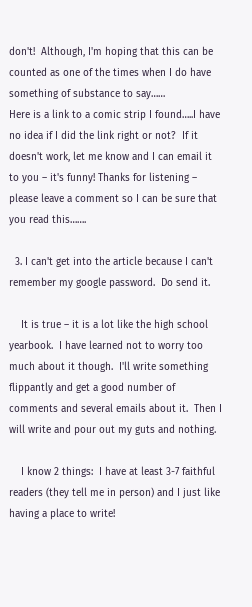don't!  Although, I'm hoping that this can be counted as one of the times when I do have something of substance to say……                                                                                                    Here is a link to a comic strip I found…..I have no idea if I did the link right or not?  If it doesn't work, let me know and I can email it to you – it's funny! Thanks for listening – please leave a comment so I can be sure that you read this…….

  3. I can't get into the article because I can't remember my google password.  Do send it.

    It is true – it is a lot like the high school yearbook.  I have learned not to worry too much about it though.  I'll write something flippantly and get a good number of comments and several emails about it.  Then I will write and pour out my guts and nothing.

    I know 2 things:  I have at least 3-7 faithful readers (they tell me in person) and I just like having a place to write!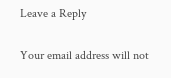Leave a Reply

Your email address will not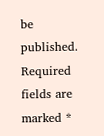be published. Required fields are marked *